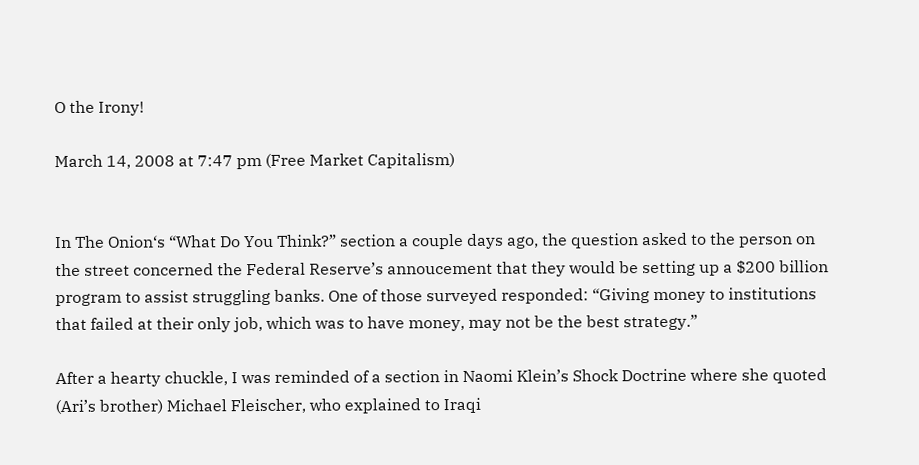O the Irony!

March 14, 2008 at 7:47 pm (Free Market Capitalism)


In The Onion‘s “What Do You Think?” section a couple days ago, the question asked to the person on the street concerned the Federal Reserve’s annoucement that they would be setting up a $200 billion program to assist struggling banks. One of those surveyed responded: “Giving money to institutions that failed at their only job, which was to have money, may not be the best strategy.”

After a hearty chuckle, I was reminded of a section in Naomi Klein’s Shock Doctrine where she quoted (Ari’s brother) Michael Fleischer, who explained to Iraqi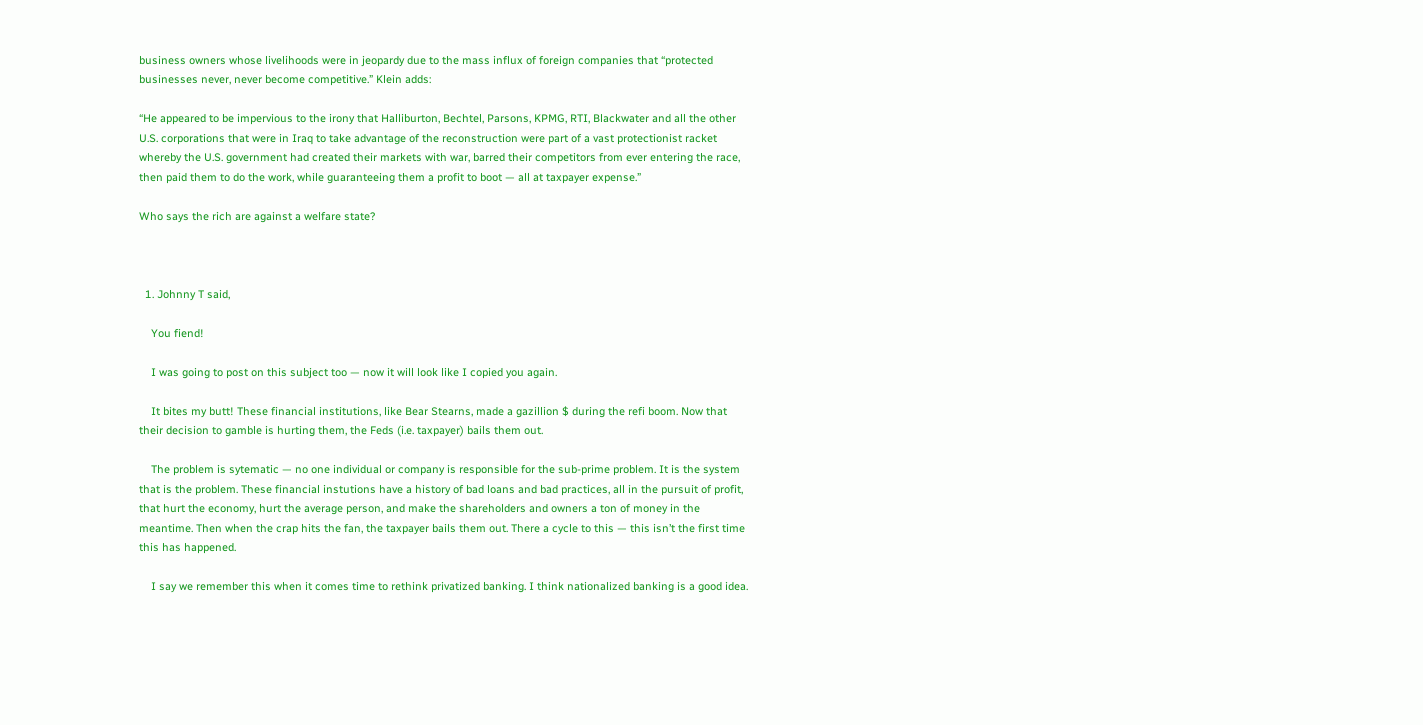business owners whose livelihoods were in jeopardy due to the mass influx of foreign companies that “protected businesses never, never become competitive.” Klein adds:

“He appeared to be impervious to the irony that Halliburton, Bechtel, Parsons, KPMG, RTI, Blackwater and all the other U.S. corporations that were in Iraq to take advantage of the reconstruction were part of a vast protectionist racket whereby the U.S. government had created their markets with war, barred their competitors from ever entering the race, then paid them to do the work, while guaranteeing them a profit to boot — all at taxpayer expense.”

Who says the rich are against a welfare state?



  1. Johnny T said,

    You fiend!

    I was going to post on this subject too — now it will look like I copied you again.

    It bites my butt! These financial institutions, like Bear Stearns, made a gazillion $ during the refi boom. Now that their decision to gamble is hurting them, the Feds (i.e. taxpayer) bails them out.

    The problem is sytematic — no one individual or company is responsible for the sub-prime problem. It is the system that is the problem. These financial instutions have a history of bad loans and bad practices, all in the pursuit of profit, that hurt the economy, hurt the average person, and make the shareholders and owners a ton of money in the meantime. Then when the crap hits the fan, the taxpayer bails them out. There a cycle to this — this isn’t the first time this has happened.

    I say we remember this when it comes time to rethink privatized banking. I think nationalized banking is a good idea.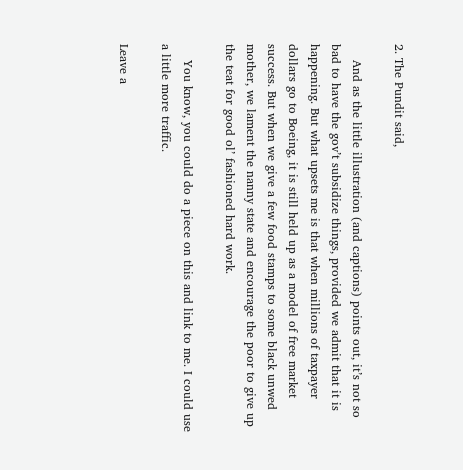2. The Pundit said,

    And as the little illustration (and captions) points out, it’s not so bad to have the gov’t subsidize things, provided we admit that it is happening. But what upsets me is that when millions of taxpayer dollars go to Boeing, it is still held up as a model of free market success. But when we give a few food stamps to some black unwed mother, we lament the nanny state and encourage the poor to give up the teat for good ol’ fashioned hard work.

    You know, you could do a piece on this and link to me. I could use a little more traffic.

Leave a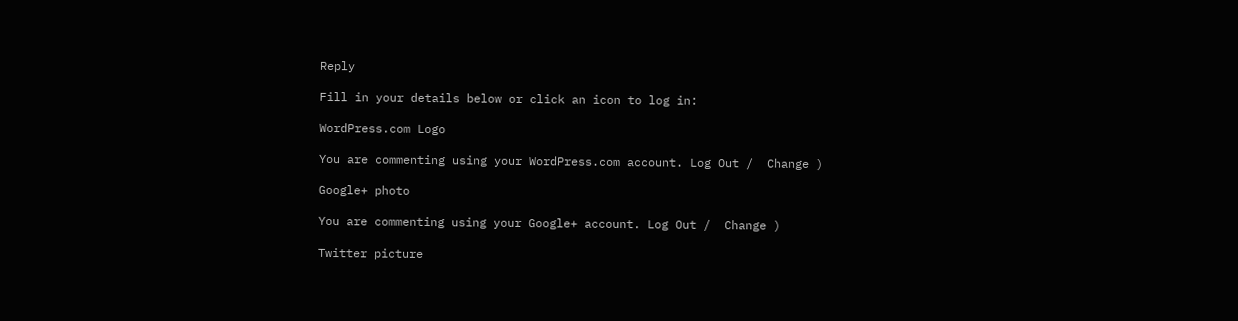Reply

Fill in your details below or click an icon to log in:

WordPress.com Logo

You are commenting using your WordPress.com account. Log Out /  Change )

Google+ photo

You are commenting using your Google+ account. Log Out /  Change )

Twitter picture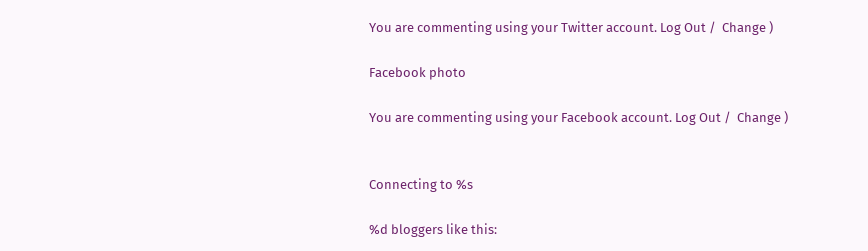You are commenting using your Twitter account. Log Out /  Change )

Facebook photo

You are commenting using your Facebook account. Log Out /  Change )


Connecting to %s

%d bloggers like this: